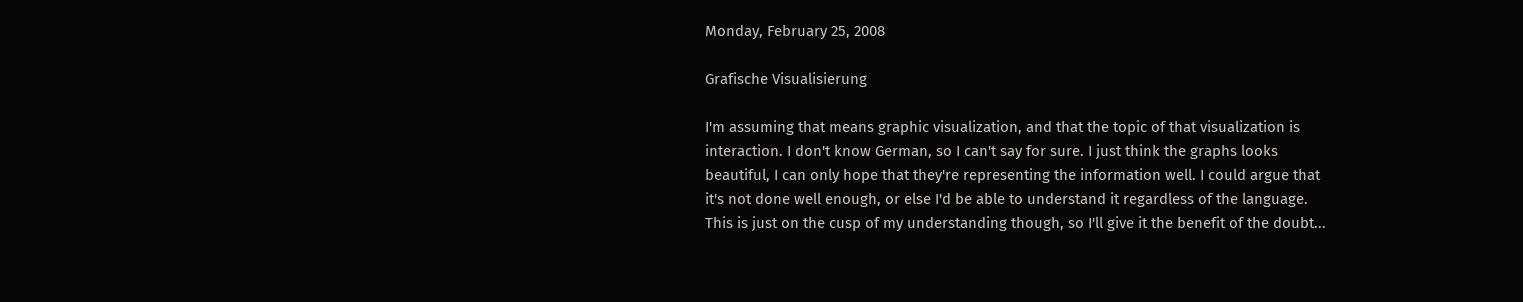Monday, February 25, 2008

Grafische Visualisierung

I'm assuming that means graphic visualization, and that the topic of that visualization is interaction. I don't know German, so I can't say for sure. I just think the graphs looks beautiful, I can only hope that they're representing the information well. I could argue that it's not done well enough, or else I'd be able to understand it regardless of the language. This is just on the cusp of my understanding though, so I'll give it the benefit of the doubt...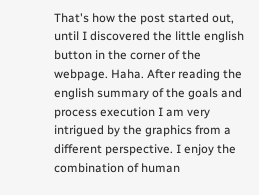That's how the post started out, until I discovered the little english button in the corner of the webpage. Haha. After reading the english summary of the goals and process execution I am very intrigued by the graphics from a different perspective. I enjoy the combination of human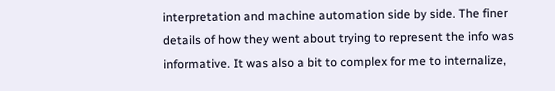interpretation and machine automation side by side. The finer details of how they went about trying to represent the info was informative. It was also a bit to complex for me to internalize,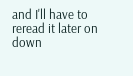and I'll have to reread it later on down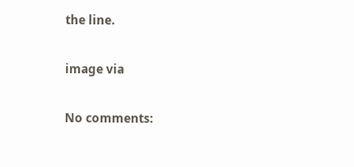the line.

image via

No comments: